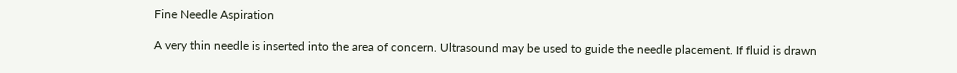Fine Needle Aspiration

A very thin needle is inserted into the area of concern. Ultrasound may be used to guide the needle placement. If fluid is drawn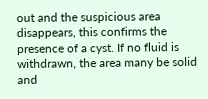out and the suspicious area disappears, this confirms the presence of a cyst. If no fluid is withdrawn, the area many be solid and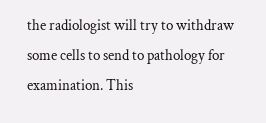the radiologist will try to withdraw some cells to send to pathology for examination. This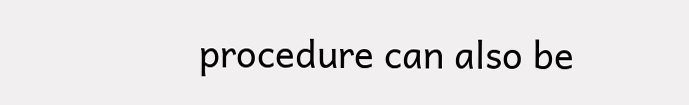procedure can also be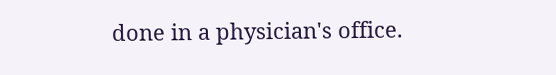done in a physician's office.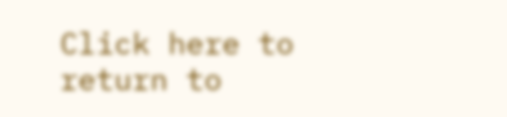Click here to return to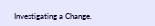Investigating a Change.